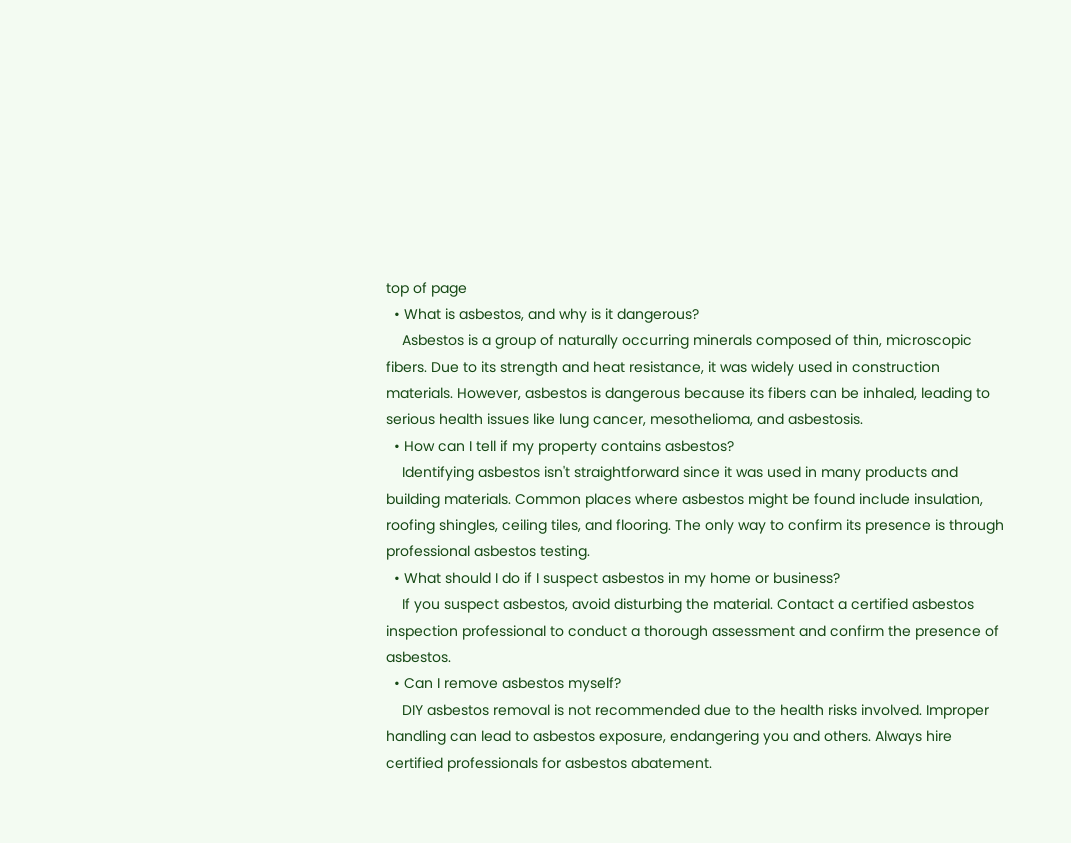top of page
  • What is asbestos, and why is it dangerous?
    Asbestos is a group of naturally occurring minerals composed of thin, microscopic fibers. Due to its strength and heat resistance, it was widely used in construction materials. However, asbestos is dangerous because its fibers can be inhaled, leading to serious health issues like lung cancer, mesothelioma, and asbestosis.
  • How can I tell if my property contains asbestos?
    Identifying asbestos isn't straightforward since it was used in many products and building materials. Common places where asbestos might be found include insulation, roofing shingles, ceiling tiles, and flooring. The only way to confirm its presence is through professional asbestos testing.
  • What should I do if I suspect asbestos in my home or business?
    If you suspect asbestos, avoid disturbing the material. Contact a certified asbestos inspection professional to conduct a thorough assessment and confirm the presence of asbestos.
  • Can I remove asbestos myself?
    DIY asbestos removal is not recommended due to the health risks involved. Improper handling can lead to asbestos exposure, endangering you and others. Always hire certified professionals for asbestos abatement.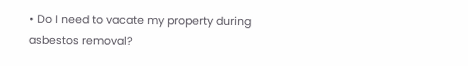• Do I need to vacate my property during asbestos removal?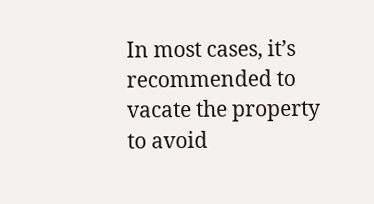In most cases, it’s recommended to vacate the property to avoid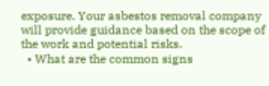exposure. Your asbestos removal company will provide guidance based on the scope of the work and potential risks.
  • What are the common signs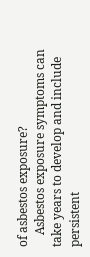of asbestos exposure?
    Asbestos exposure symptoms can take years to develop and include persistent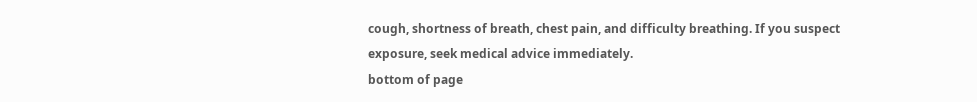cough, shortness of breath, chest pain, and difficulty breathing. If you suspect exposure, seek medical advice immediately.
bottom of page